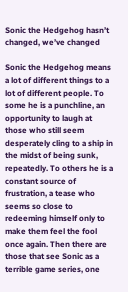Sonic the Hedgehog hasn’t changed, we’ve changed

Sonic the Hedgehog means a lot of different things to a lot of different people. To some he is a punchline, an opportunity to laugh at those who still seem desperately cling to a ship in the midst of being sunk, repeatedly. To others he is a constant source of frustration, a tease who seems so close to redeeming himself only to make them feel the fool once again. Then there are those that see Sonic as a terrible game series, one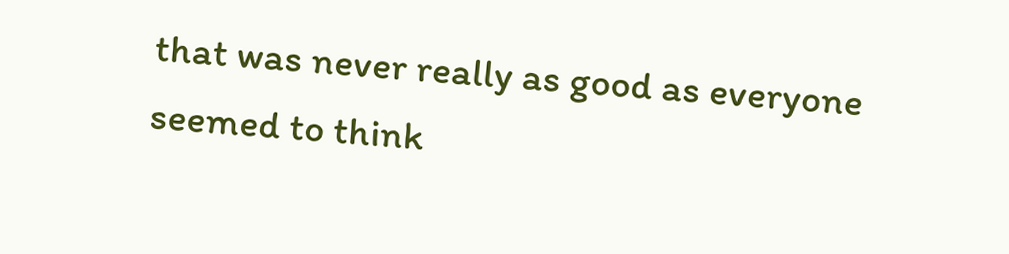that was never really as good as everyone seemed to think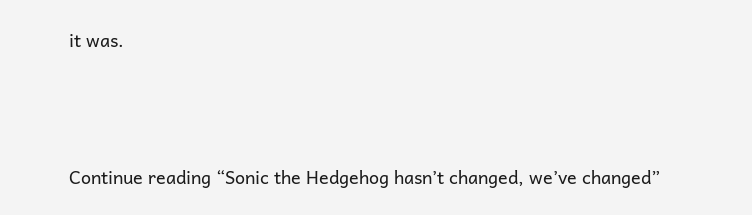it was.



Continue reading “Sonic the Hedgehog hasn’t changed, we’ve changed”